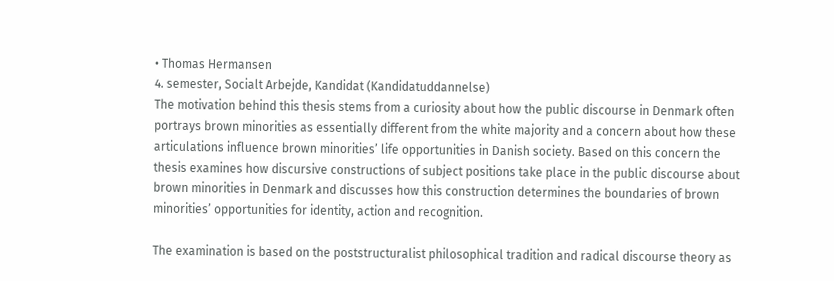• Thomas Hermansen
4. semester, Socialt Arbejde, Kandidat (Kandidatuddannelse)
The motivation behind this thesis stems from a curiosity about how the public discourse in Denmark often portrays brown minorities as essentially different from the white majority and a concern about how these articulations influence brown minorities’ life opportunities in Danish society. Based on this concern the thesis examines how discursive constructions of subject positions take place in the public discourse about brown minorities in Denmark and discusses how this construction determines the boundaries of brown minorities’ opportunities for identity, action and recognition.

The examination is based on the poststructuralist philosophical tradition and radical discourse theory as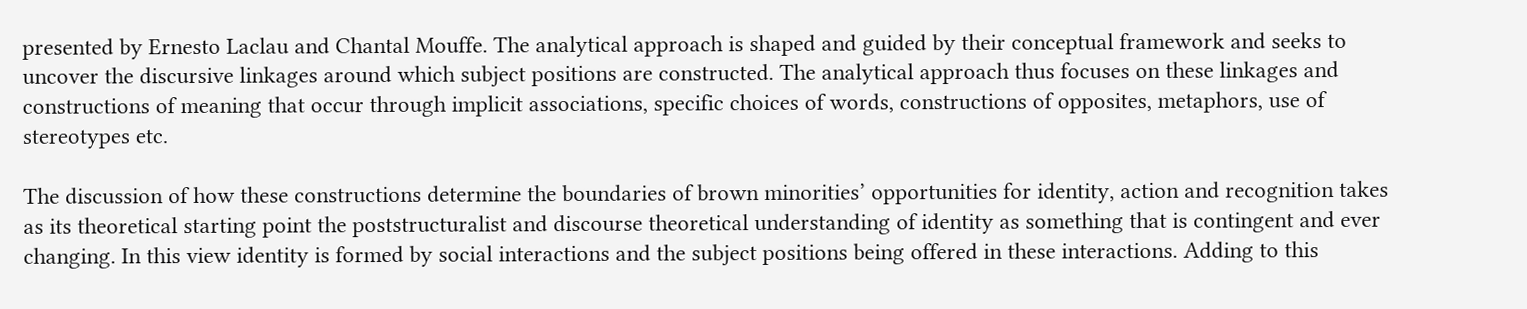presented by Ernesto Laclau and Chantal Mouffe. The analytical approach is shaped and guided by their conceptual framework and seeks to uncover the discursive linkages around which subject positions are constructed. The analytical approach thus focuses on these linkages and constructions of meaning that occur through implicit associations, specific choices of words, constructions of opposites, metaphors, use of stereotypes etc.

The discussion of how these constructions determine the boundaries of brown minorities’ opportunities for identity, action and recognition takes as its theoretical starting point the poststructuralist and discourse theoretical understanding of identity as something that is contingent and ever changing. In this view identity is formed by social interactions and the subject positions being offered in these interactions. Adding to this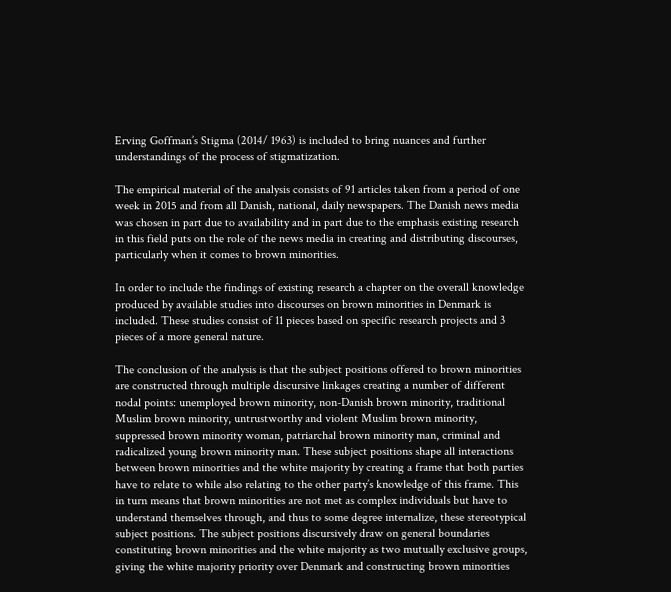Erving Goffman’s Stigma (2014/ 1963) is included to bring nuances and further understandings of the process of stigmatization.

The empirical material of the analysis consists of 91 articles taken from a period of one week in 2015 and from all Danish, national, daily newspapers. The Danish news media was chosen in part due to availability and in part due to the emphasis existing research in this field puts on the role of the news media in creating and distributing discourses, particularly when it comes to brown minorities.

In order to include the findings of existing research a chapter on the overall knowledge produced by available studies into discourses on brown minorities in Denmark is included. These studies consist of 11 pieces based on specific research projects and 3 pieces of a more general nature.

The conclusion of the analysis is that the subject positions offered to brown minorities are constructed through multiple discursive linkages creating a number of different nodal points: unemployed brown minority, non-Danish brown minority, traditional Muslim brown minority, untrustworthy and violent Muslim brown minority, suppressed brown minority woman, patriarchal brown minority man, criminal and radicalized young brown minority man. These subject positions shape all interactions between brown minorities and the white majority by creating a frame that both parties have to relate to while also relating to the other party’s knowledge of this frame. This in turn means that brown minorities are not met as complex individuals but have to understand themselves through, and thus to some degree internalize, these stereotypical subject positions. The subject positions discursively draw on general boundaries constituting brown minorities and the white majority as two mutually exclusive groups, giving the white majority priority over Denmark and constructing brown minorities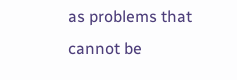as problems that cannot be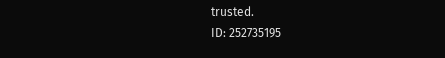trusted.
ID: 252735195